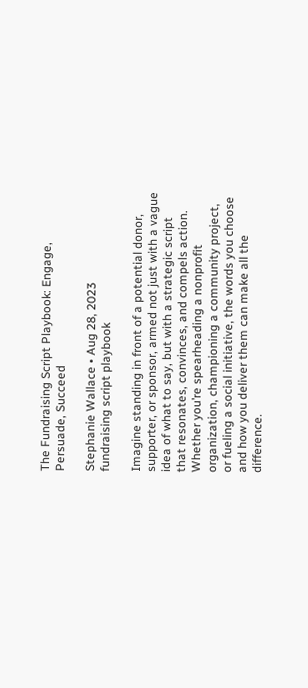The Fundraising Script Playbook: Engage, Persuade, Succeed

Stephanie Wallace • Aug 28, 2023
fundraising script playbook

Imagine standing in front of a potential donor, supporter, or sponsor, armed not just with a vague idea of what to say, but with a strategic script that resonates, convinces, and compels action. Whether you’re spearheading a nonprofit organization, championing a community project, or fueling a social initiative, the words you choose and how you deliver them can make all the difference.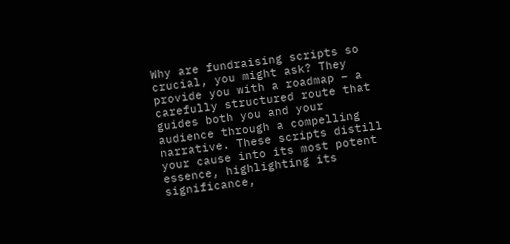Why are fundraising scripts so crucial, you might ask? They provide you with a roadmap – a carefully structured route that guides both you and your audience through a compelling narrative. These scripts distill your cause into its most potent essence, highlighting its significance,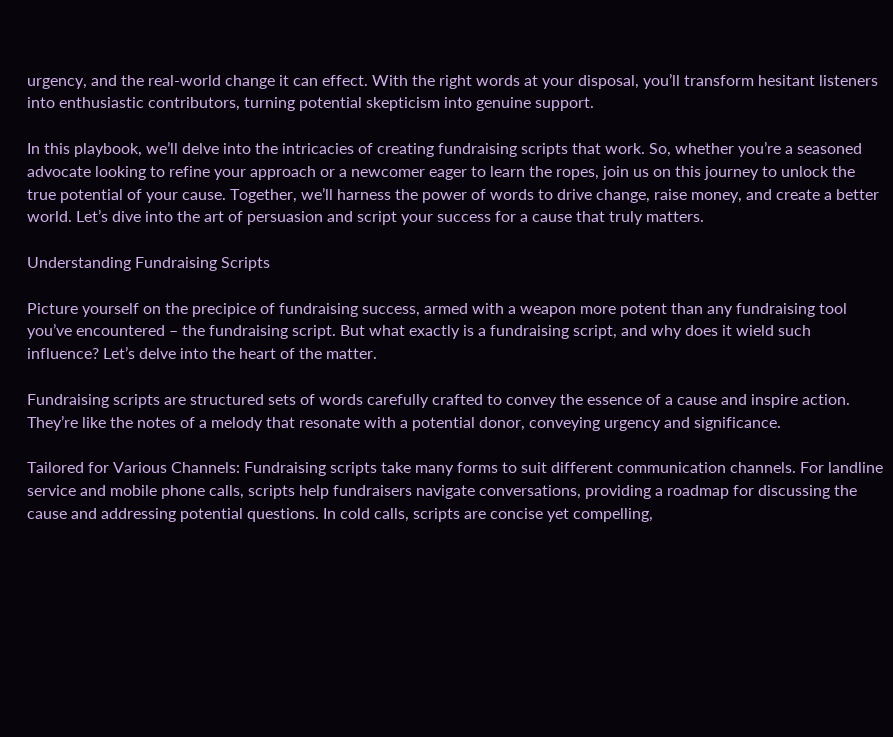urgency, and the real-world change it can effect. With the right words at your disposal, you’ll transform hesitant listeners into enthusiastic contributors, turning potential skepticism into genuine support.

In this playbook, we’ll delve into the intricacies of creating fundraising scripts that work. So, whether you’re a seasoned advocate looking to refine your approach or a newcomer eager to learn the ropes, join us on this journey to unlock the true potential of your cause. Together, we’ll harness the power of words to drive change, raise money, and create a better world. Let’s dive into the art of persuasion and script your success for a cause that truly matters.

Understanding Fundraising Scripts

Picture yourself on the precipice of fundraising success, armed with a weapon more potent than any fundraising tool you’ve encountered – the fundraising script. But what exactly is a fundraising script, and why does it wield such influence? Let’s delve into the heart of the matter.

Fundraising scripts are structured sets of words carefully crafted to convey the essence of a cause and inspire action. They’re like the notes of a melody that resonate with a potential donor, conveying urgency and significance.

Tailored for Various Channels: Fundraising scripts take many forms to suit different communication channels. For landline service and mobile phone calls, scripts help fundraisers navigate conversations, providing a roadmap for discussing the cause and addressing potential questions. In cold calls, scripts are concise yet compelling,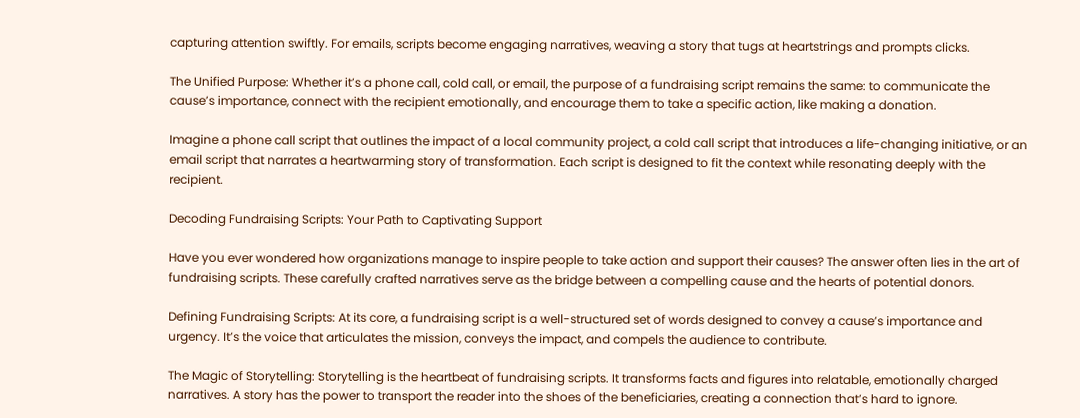capturing attention swiftly. For emails, scripts become engaging narratives, weaving a story that tugs at heartstrings and prompts clicks.

The Unified Purpose: Whether it’s a phone call, cold call, or email, the purpose of a fundraising script remains the same: to communicate the cause’s importance, connect with the recipient emotionally, and encourage them to take a specific action, like making a donation.

Imagine a phone call script that outlines the impact of a local community project, a cold call script that introduces a life-changing initiative, or an email script that narrates a heartwarming story of transformation. Each script is designed to fit the context while resonating deeply with the recipient.

Decoding Fundraising Scripts: Your Path to Captivating Support

Have you ever wondered how organizations manage to inspire people to take action and support their causes? The answer often lies in the art of fundraising scripts. These carefully crafted narratives serve as the bridge between a compelling cause and the hearts of potential donors.

Defining Fundraising Scripts: At its core, a fundraising script is a well-structured set of words designed to convey a cause’s importance and urgency. It’s the voice that articulates the mission, conveys the impact, and compels the audience to contribute.

The Magic of Storytelling: Storytelling is the heartbeat of fundraising scripts. It transforms facts and figures into relatable, emotionally charged narratives. A story has the power to transport the reader into the shoes of the beneficiaries, creating a connection that’s hard to ignore.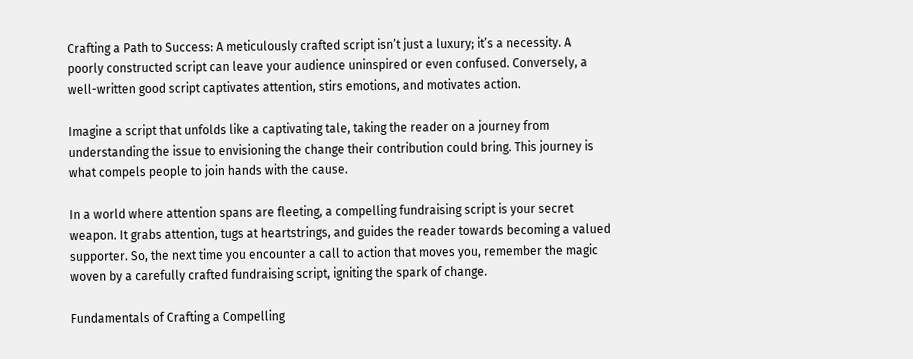Crafting a Path to Success: A meticulously crafted script isn’t just a luxury; it’s a necessity. A poorly constructed script can leave your audience uninspired or even confused. Conversely, a well-written good script captivates attention, stirs emotions, and motivates action.

Imagine a script that unfolds like a captivating tale, taking the reader on a journey from understanding the issue to envisioning the change their contribution could bring. This journey is what compels people to join hands with the cause.

In a world where attention spans are fleeting, a compelling fundraising script is your secret weapon. It grabs attention, tugs at heartstrings, and guides the reader towards becoming a valued supporter. So, the next time you encounter a call to action that moves you, remember the magic woven by a carefully crafted fundraising script, igniting the spark of change.

Fundamentals of Crafting a Compelling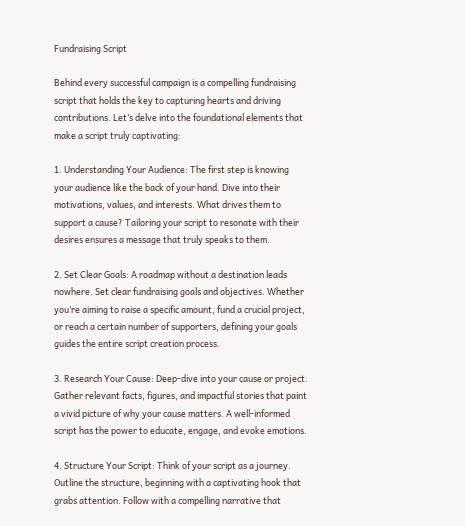Fundraising Script

Behind every successful campaign is a compelling fundraising script that holds the key to capturing hearts and driving contributions. Let’s delve into the foundational elements that make a script truly captivating:

1. Understanding Your Audience: The first step is knowing your audience like the back of your hand. Dive into their motivations, values, and interests. What drives them to support a cause? Tailoring your script to resonate with their desires ensures a message that truly speaks to them.

2. Set Clear Goals: A roadmap without a destination leads nowhere. Set clear fundraising goals and objectives. Whether you’re aiming to raise a specific amount, fund a crucial project, or reach a certain number of supporters, defining your goals guides the entire script creation process.

3. Research Your Cause: Deep-dive into your cause or project. Gather relevant facts, figures, and impactful stories that paint a vivid picture of why your cause matters. A well-informed script has the power to educate, engage, and evoke emotions.

4. Structure Your Script: Think of your script as a journey. Outline the structure, beginning with a captivating hook that grabs attention. Follow with a compelling narrative that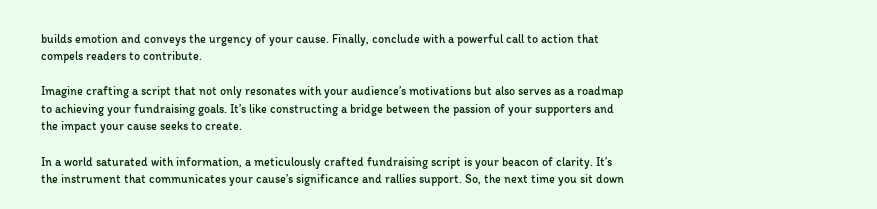builds emotion and conveys the urgency of your cause. Finally, conclude with a powerful call to action that compels readers to contribute.

Imagine crafting a script that not only resonates with your audience’s motivations but also serves as a roadmap to achieving your fundraising goals. It’s like constructing a bridge between the passion of your supporters and the impact your cause seeks to create.

In a world saturated with information, a meticulously crafted fundraising script is your beacon of clarity. It’s the instrument that communicates your cause’s significance and rallies support. So, the next time you sit down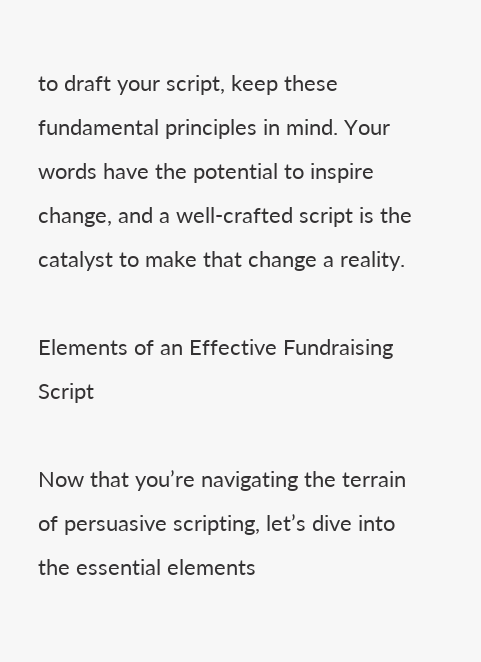to draft your script, keep these fundamental principles in mind. Your words have the potential to inspire change, and a well-crafted script is the catalyst to make that change a reality.

Elements of an Effective Fundraising Script

Now that you’re navigating the terrain of persuasive scripting, let’s dive into the essential elements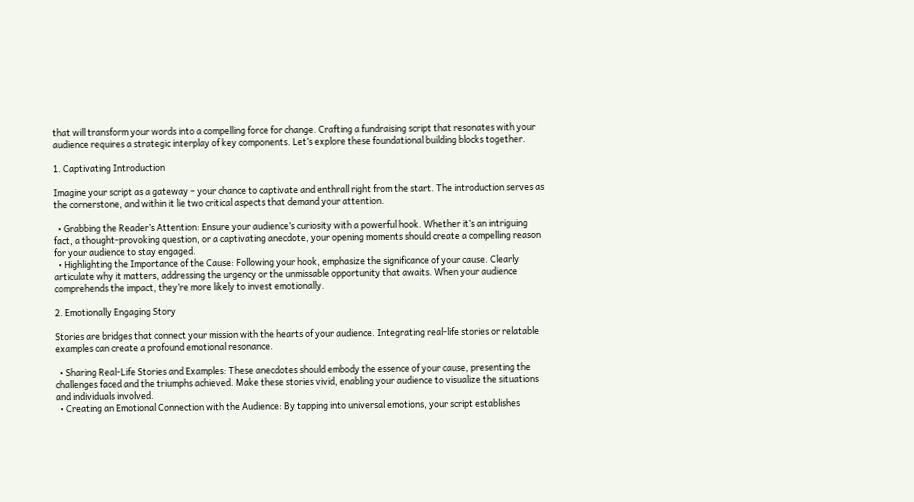that will transform your words into a compelling force for change. Crafting a fundraising script that resonates with your audience requires a strategic interplay of key components. Let’s explore these foundational building blocks together.

1. Captivating Introduction

Imagine your script as a gateway – your chance to captivate and enthrall right from the start. The introduction serves as the cornerstone, and within it lie two critical aspects that demand your attention.

  • Grabbing the Reader’s Attention: Ensure your audience’s curiosity with a powerful hook. Whether it’s an intriguing fact, a thought-provoking question, or a captivating anecdote, your opening moments should create a compelling reason for your audience to stay engaged.
  • Highlighting the Importance of the Cause: Following your hook, emphasize the significance of your cause. Clearly articulate why it matters, addressing the urgency or the unmissable opportunity that awaits. When your audience comprehends the impact, they’re more likely to invest emotionally.

2. Emotionally Engaging Story

Stories are bridges that connect your mission with the hearts of your audience. Integrating real-life stories or relatable examples can create a profound emotional resonance.

  • Sharing Real-Life Stories and Examples: These anecdotes should embody the essence of your cause, presenting the challenges faced and the triumphs achieved. Make these stories vivid, enabling your audience to visualize the situations and individuals involved.
  • Creating an Emotional Connection with the Audience: By tapping into universal emotions, your script establishes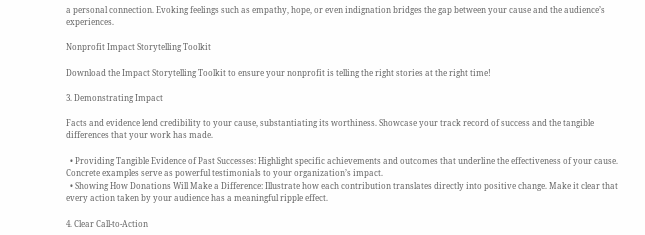a personal connection. Evoking feelings such as empathy, hope, or even indignation bridges the gap between your cause and the audience’s experiences.

Nonprofit Impact Storytelling Toolkit

Download the Impact Storytelling Toolkit to ensure your nonprofit is telling the right stories at the right time!

3. Demonstrating Impact

Facts and evidence lend credibility to your cause, substantiating its worthiness. Showcase your track record of success and the tangible differences that your work has made.

  • Providing Tangible Evidence of Past Successes: Highlight specific achievements and outcomes that underline the effectiveness of your cause. Concrete examples serve as powerful testimonials to your organization’s impact.
  • Showing How Donations Will Make a Difference: Illustrate how each contribution translates directly into positive change. Make it clear that every action taken by your audience has a meaningful ripple effect.

4. Clear Call-to-Action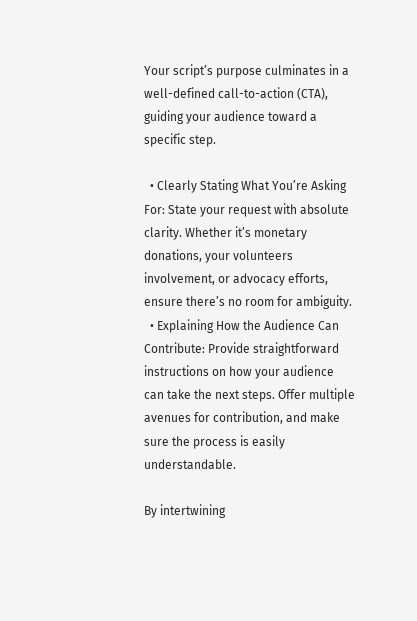Your script’s purpose culminates in a well-defined call-to-action (CTA), guiding your audience toward a specific step.

  • Clearly Stating What You’re Asking For: State your request with absolute clarity. Whether it’s monetary donations, your volunteers involvement, or advocacy efforts, ensure there’s no room for ambiguity.
  • Explaining How the Audience Can Contribute: Provide straightforward instructions on how your audience can take the next steps. Offer multiple avenues for contribution, and make sure the process is easily understandable.

By intertwining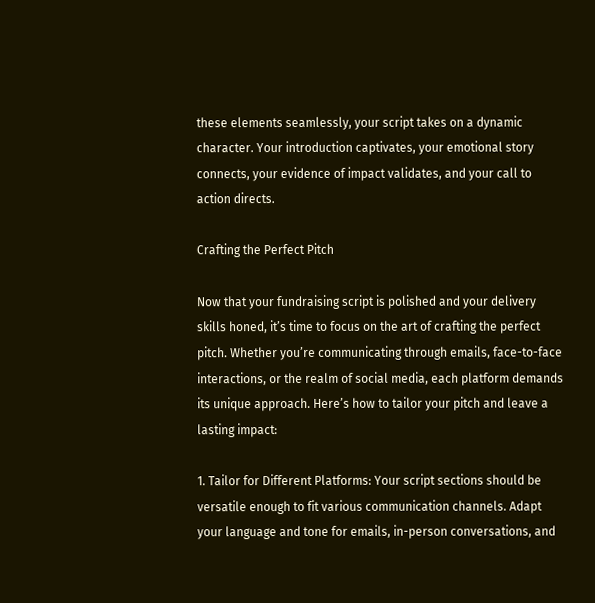these elements seamlessly, your script takes on a dynamic character. Your introduction captivates, your emotional story connects, your evidence of impact validates, and your call to action directs.

Crafting the Perfect Pitch

Now that your fundraising script is polished and your delivery skills honed, it’s time to focus on the art of crafting the perfect pitch. Whether you’re communicating through emails, face-to-face interactions, or the realm of social media, each platform demands its unique approach. Here’s how to tailor your pitch and leave a lasting impact:

1. Tailor for Different Platforms: Your script sections should be versatile enough to fit various communication channels. Adapt your language and tone for emails, in-person conversations, and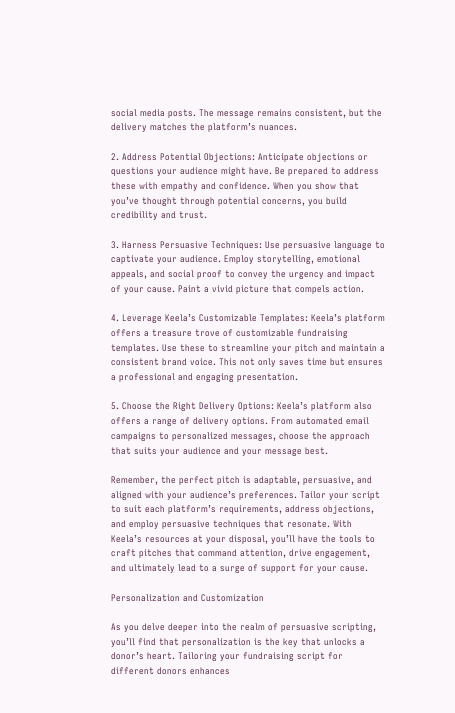social media posts. The message remains consistent, but the delivery matches the platform’s nuances.

2. Address Potential Objections: Anticipate objections or questions your audience might have. Be prepared to address these with empathy and confidence. When you show that you’ve thought through potential concerns, you build credibility and trust.

3. Harness Persuasive Techniques: Use persuasive language to captivate your audience. Employ storytelling, emotional appeals, and social proof to convey the urgency and impact of your cause. Paint a vivid picture that compels action.

4. Leverage Keela’s Customizable Templates: Keela’s platform offers a treasure trove of customizable fundraising templates. Use these to streamline your pitch and maintain a consistent brand voice. This not only saves time but ensures a professional and engaging presentation.

5. Choose the Right Delivery Options: Keela’s platform also offers a range of delivery options. From automated email campaigns to personalized messages, choose the approach that suits your audience and your message best.

Remember, the perfect pitch is adaptable, persuasive, and aligned with your audience’s preferences. Tailor your script to suit each platform’s requirements, address objections, and employ persuasive techniques that resonate. With Keela’s resources at your disposal, you’ll have the tools to craft pitches that command attention, drive engagement, and ultimately lead to a surge of support for your cause.

Personalization and Customization

As you delve deeper into the realm of persuasive scripting, you’ll find that personalization is the key that unlocks a donor’s heart. Tailoring your fundraising script for different donors enhances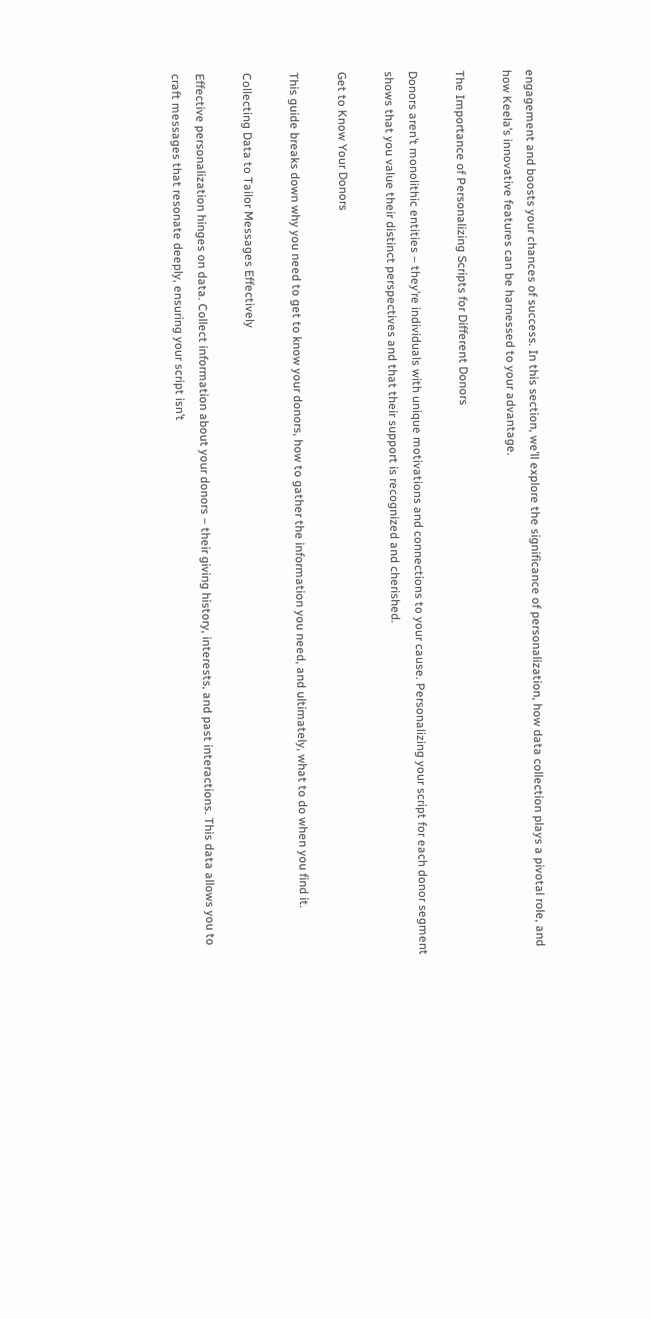engagement and boosts your chances of success. In this section, we’ll explore the significance of personalization, how data collection plays a pivotal role, and how Keela’s innovative features can be harnessed to your advantage.

The Importance of Personalizing Scripts for Different Donors

Donors aren’t monolithic entities – they’re individuals with unique motivations and connections to your cause. Personalizing your script for each donor segment shows that you value their distinct perspectives and that their support is recognized and cherished.

Get to Know Your Donors

This guide breaks down why you need to get to know your donors, how to gather the information you need, and ultimately, what to do when you find it.

Collecting Data to Tailor Messages Effectively

Effective personalization hinges on data. Collect information about your donors – their giving history, interests, and past interactions. This data allows you to craft messages that resonate deeply, ensuring your script isn’t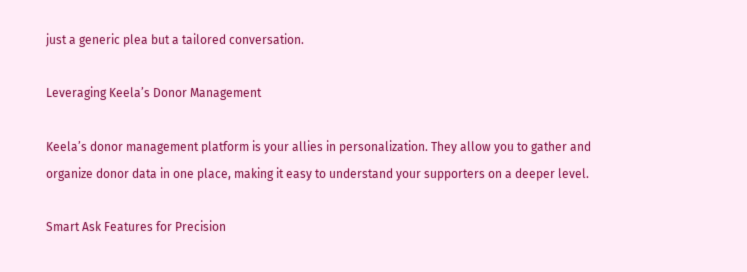just a generic plea but a tailored conversation.

Leveraging Keela’s Donor Management

Keela’s donor management platform is your allies in personalization. They allow you to gather and organize donor data in one place, making it easy to understand your supporters on a deeper level.

Smart Ask Features for Precision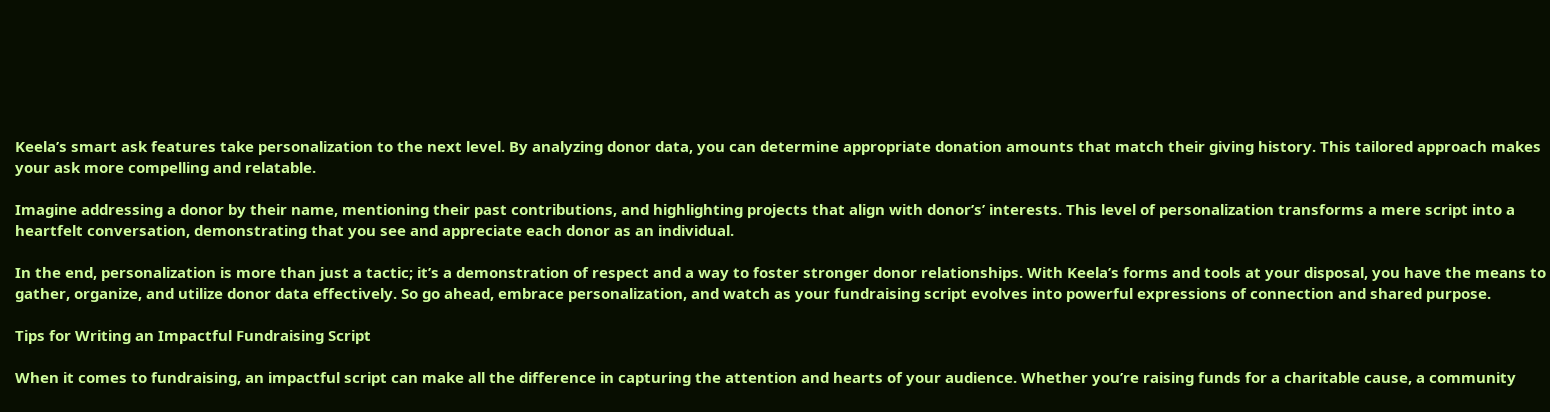Keela’s smart ask features take personalization to the next level. By analyzing donor data, you can determine appropriate donation amounts that match their giving history. This tailored approach makes your ask more compelling and relatable.

Imagine addressing a donor by their name, mentioning their past contributions, and highlighting projects that align with donor’s’ interests. This level of personalization transforms a mere script into a heartfelt conversation, demonstrating that you see and appreciate each donor as an individual.

In the end, personalization is more than just a tactic; it’s a demonstration of respect and a way to foster stronger donor relationships. With Keela’s forms and tools at your disposal, you have the means to gather, organize, and utilize donor data effectively. So go ahead, embrace personalization, and watch as your fundraising script evolves into powerful expressions of connection and shared purpose.

Tips for Writing an Impactful Fundraising Script

When it comes to fundraising, an impactful script can make all the difference in capturing the attention and hearts of your audience. Whether you’re raising funds for a charitable cause, a community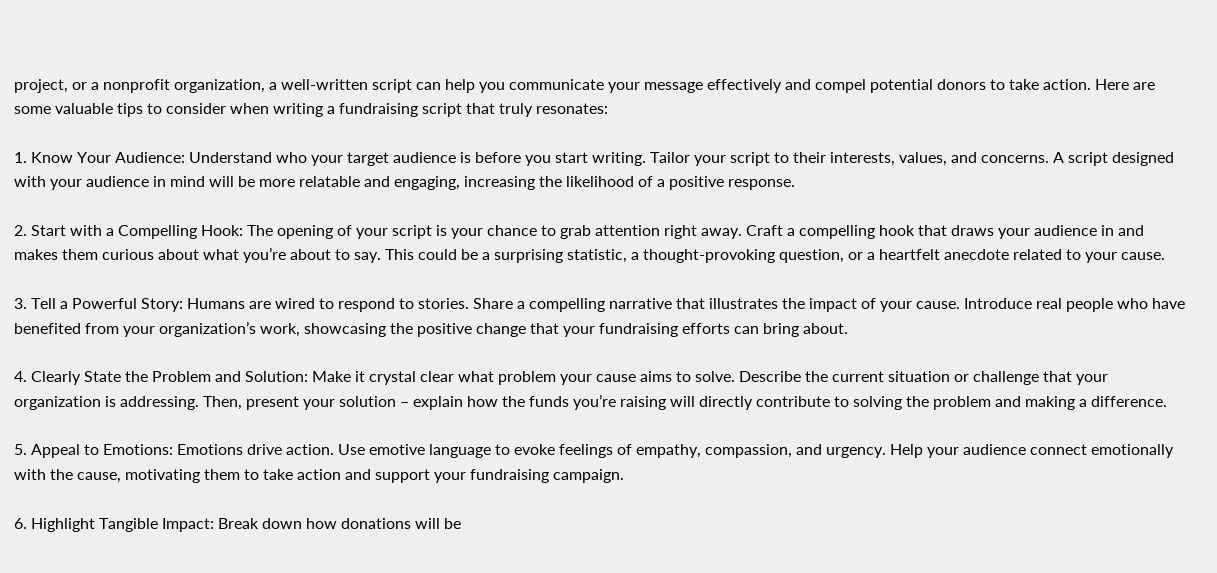project, or a nonprofit organization, a well-written script can help you communicate your message effectively and compel potential donors to take action. Here are some valuable tips to consider when writing a fundraising script that truly resonates:

1. Know Your Audience: Understand who your target audience is before you start writing. Tailor your script to their interests, values, and concerns. A script designed with your audience in mind will be more relatable and engaging, increasing the likelihood of a positive response.

2. Start with a Compelling Hook: The opening of your script is your chance to grab attention right away. Craft a compelling hook that draws your audience in and makes them curious about what you’re about to say. This could be a surprising statistic, a thought-provoking question, or a heartfelt anecdote related to your cause.

3. Tell a Powerful Story: Humans are wired to respond to stories. Share a compelling narrative that illustrates the impact of your cause. Introduce real people who have benefited from your organization’s work, showcasing the positive change that your fundraising efforts can bring about.

4. Clearly State the Problem and Solution: Make it crystal clear what problem your cause aims to solve. Describe the current situation or challenge that your organization is addressing. Then, present your solution – explain how the funds you’re raising will directly contribute to solving the problem and making a difference.

5. Appeal to Emotions: Emotions drive action. Use emotive language to evoke feelings of empathy, compassion, and urgency. Help your audience connect emotionally with the cause, motivating them to take action and support your fundraising campaign.

6. Highlight Tangible Impact: Break down how donations will be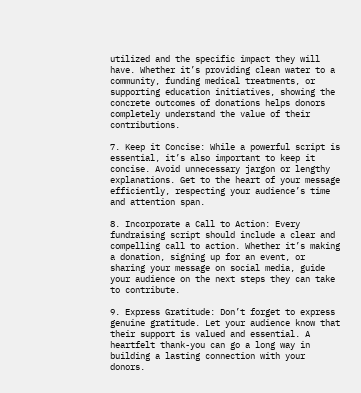utilized and the specific impact they will have. Whether it’s providing clean water to a community, funding medical treatments, or supporting education initiatives, showing the concrete outcomes of donations helps donors completely understand the value of their contributions.

7. Keep it Concise: While a powerful script is essential, it’s also important to keep it concise. Avoid unnecessary jargon or lengthy explanations. Get to the heart of your message efficiently, respecting your audience’s time and attention span.

8. Incorporate a Call to Action: Every fundraising script should include a clear and compelling call to action. Whether it’s making a donation, signing up for an event, or sharing your message on social media, guide your audience on the next steps they can take to contribute.

9. Express Gratitude: Don’t forget to express genuine gratitude. Let your audience know that their support is valued and essential. A heartfelt thank-you can go a long way in building a lasting connection with your donors.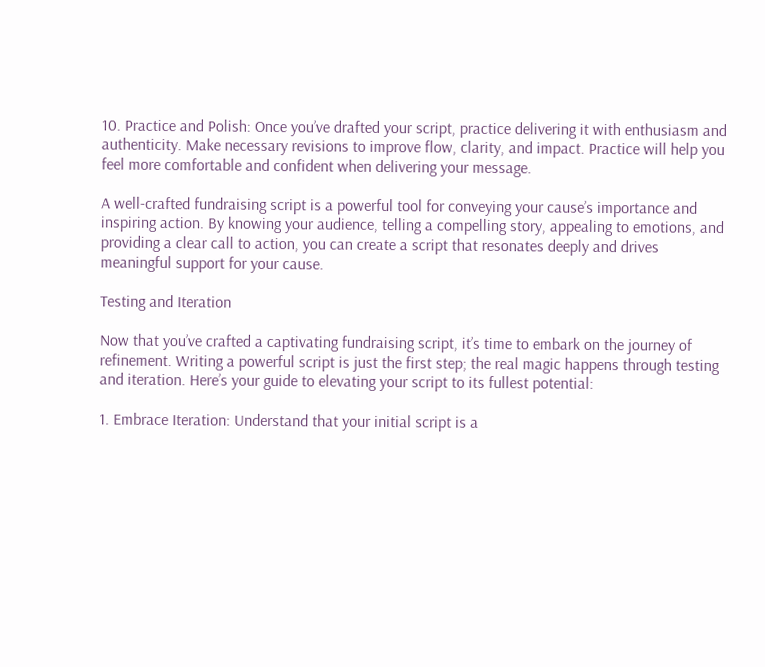10. Practice and Polish: Once you’ve drafted your script, practice delivering it with enthusiasm and authenticity. Make necessary revisions to improve flow, clarity, and impact. Practice will help you feel more comfortable and confident when delivering your message.

A well-crafted fundraising script is a powerful tool for conveying your cause’s importance and inspiring action. By knowing your audience, telling a compelling story, appealing to emotions, and providing a clear call to action, you can create a script that resonates deeply and drives meaningful support for your cause.

Testing and Iteration

Now that you’ve crafted a captivating fundraising script, it’s time to embark on the journey of refinement. Writing a powerful script is just the first step; the real magic happens through testing and iteration. Here’s your guide to elevating your script to its fullest potential:

1. Embrace Iteration: Understand that your initial script is a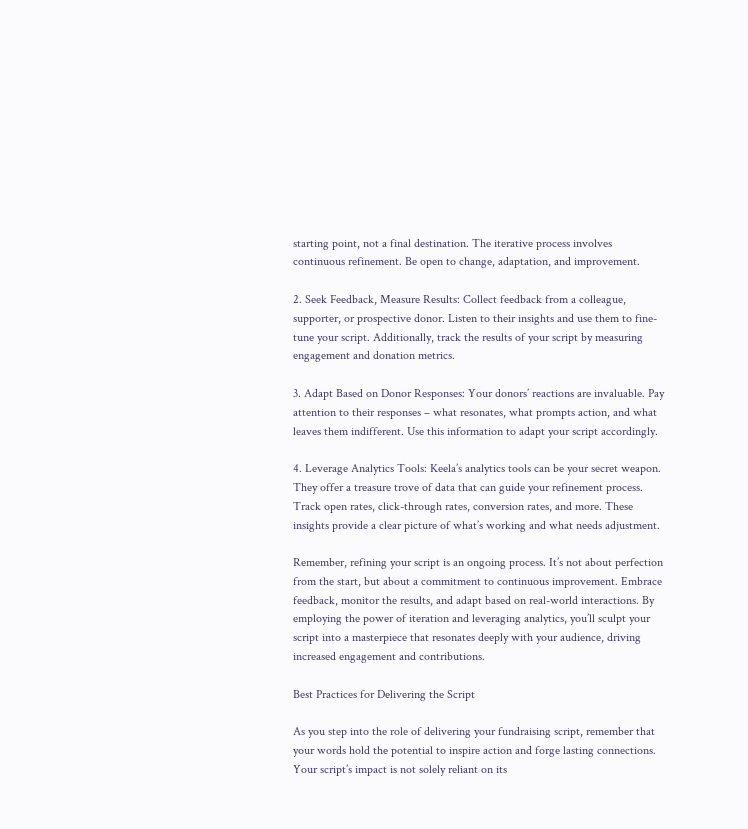starting point, not a final destination. The iterative process involves continuous refinement. Be open to change, adaptation, and improvement.

2. Seek Feedback, Measure Results: Collect feedback from a colleague, supporter, or prospective donor. Listen to their insights and use them to fine-tune your script. Additionally, track the results of your script by measuring engagement and donation metrics.

3. Adapt Based on Donor Responses: Your donors’ reactions are invaluable. Pay attention to their responses – what resonates, what prompts action, and what leaves them indifferent. Use this information to adapt your script accordingly.

4. Leverage Analytics Tools: Keela’s analytics tools can be your secret weapon. They offer a treasure trove of data that can guide your refinement process. Track open rates, click-through rates, conversion rates, and more. These insights provide a clear picture of what’s working and what needs adjustment.

Remember, refining your script is an ongoing process. It’s not about perfection from the start, but about a commitment to continuous improvement. Embrace feedback, monitor the results, and adapt based on real-world interactions. By employing the power of iteration and leveraging analytics, you’ll sculpt your script into a masterpiece that resonates deeply with your audience, driving increased engagement and contributions.

Best Practices for Delivering the Script

As you step into the role of delivering your fundraising script, remember that your words hold the potential to inspire action and forge lasting connections. Your script’s impact is not solely reliant on its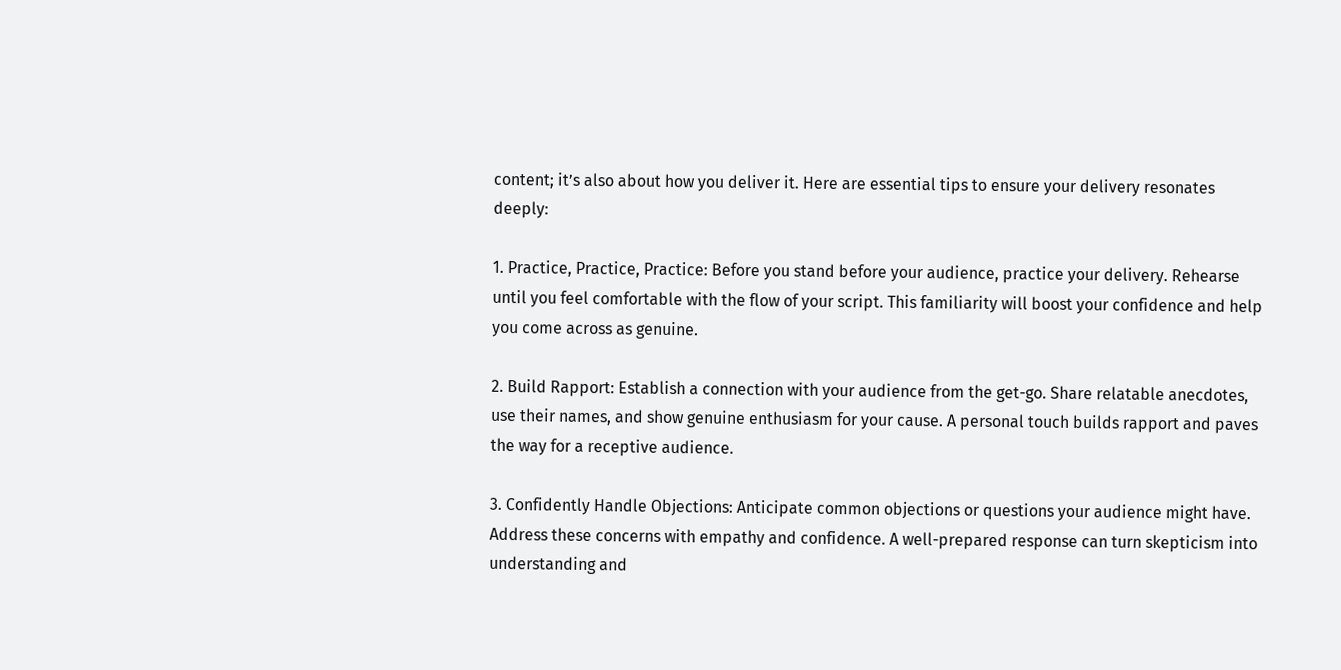content; it’s also about how you deliver it. Here are essential tips to ensure your delivery resonates deeply:

1. Practice, Practice, Practice: Before you stand before your audience, practice your delivery. Rehearse until you feel comfortable with the flow of your script. This familiarity will boost your confidence and help you come across as genuine.

2. Build Rapport: Establish a connection with your audience from the get-go. Share relatable anecdotes, use their names, and show genuine enthusiasm for your cause. A personal touch builds rapport and paves the way for a receptive audience.

3. Confidently Handle Objections: Anticipate common objections or questions your audience might have. Address these concerns with empathy and confidence. A well-prepared response can turn skepticism into understanding and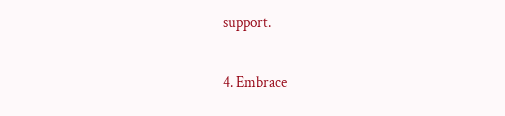support.

4. Embrace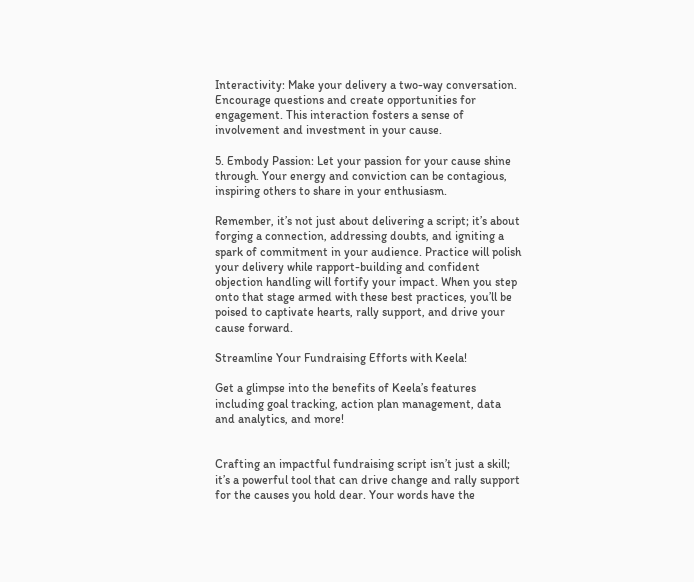Interactivity: Make your delivery a two-way conversation. Encourage questions and create opportunities for engagement. This interaction fosters a sense of involvement and investment in your cause.

5. Embody Passion: Let your passion for your cause shine through. Your energy and conviction can be contagious, inspiring others to share in your enthusiasm.

Remember, it’s not just about delivering a script; it’s about forging a connection, addressing doubts, and igniting a spark of commitment in your audience. Practice will polish your delivery while rapport-building and confident objection handling will fortify your impact. When you step onto that stage armed with these best practices, you’ll be poised to captivate hearts, rally support, and drive your cause forward.

Streamline Your Fundraising Efforts with Keela!

Get a glimpse into the benefits of Keela’s features including goal tracking, action plan management, data and analytics, and more!


Crafting an impactful fundraising script isn’t just a skill; it’s a powerful tool that can drive change and rally support for the causes you hold dear. Your words have the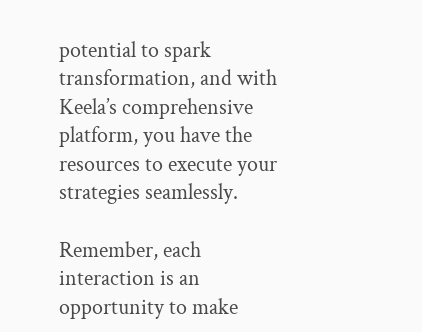potential to spark transformation, and with Keela’s comprehensive platform, you have the resources to execute your strategies seamlessly.

Remember, each interaction is an opportunity to make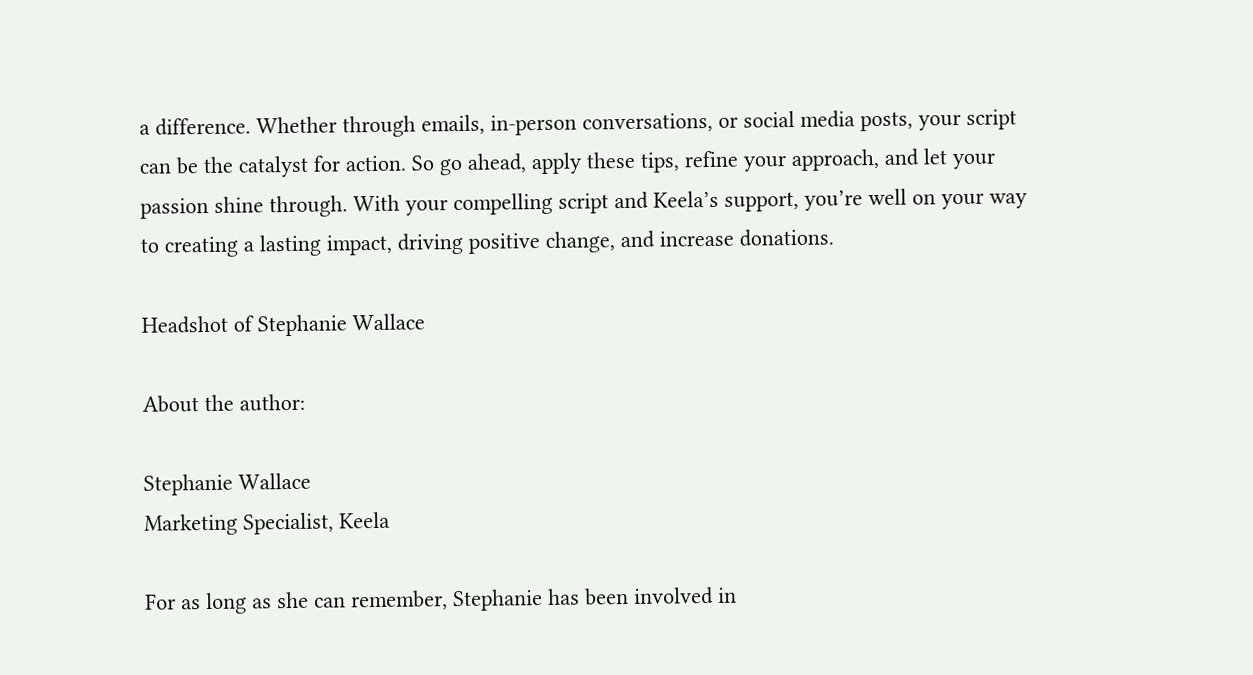a difference. Whether through emails, in-person conversations, or social media posts, your script can be the catalyst for action. So go ahead, apply these tips, refine your approach, and let your passion shine through. With your compelling script and Keela’s support, you’re well on your way to creating a lasting impact, driving positive change, and increase donations.

Headshot of Stephanie Wallace

About the author:

Stephanie Wallace
Marketing Specialist, Keela

For as long as she can remember, Stephanie has been involved in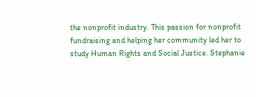the nonprofit industry. This passion for nonprofit fundraising and helping her community led her to study Human Rights and Social Justice. Stephanie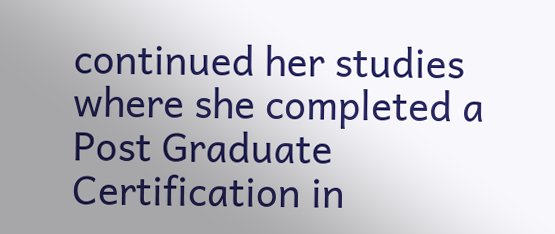continued her studies where she completed a Post Graduate Certification in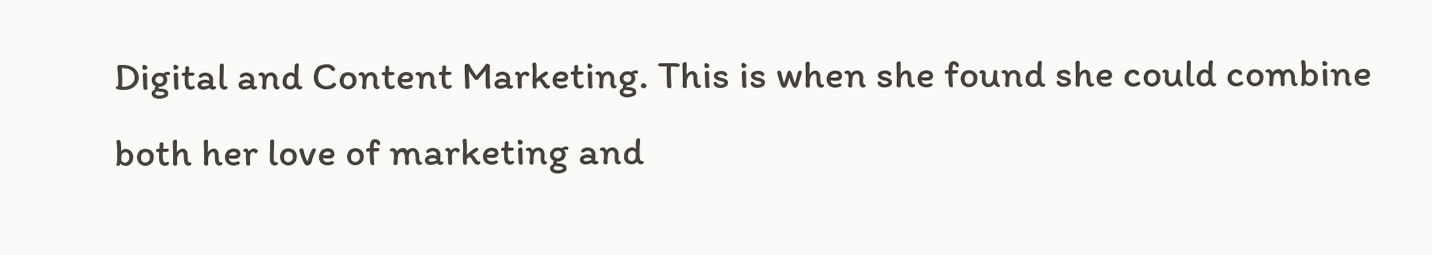Digital and Content Marketing. This is when she found she could combine both her love of marketing and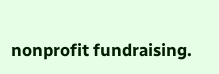nonprofit fundraising.